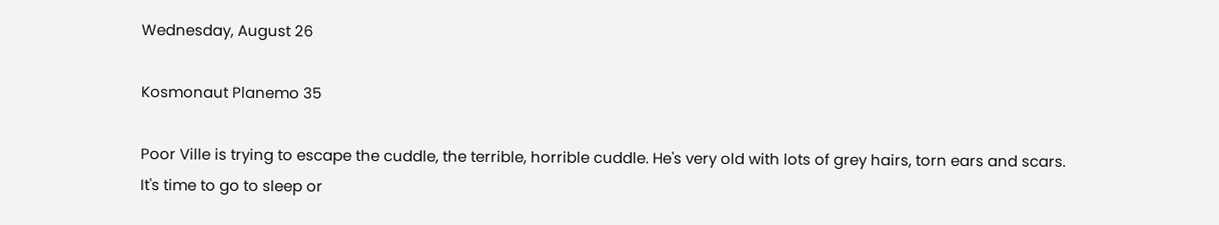Wednesday, August 26

Kosmonaut Planemo 35

Poor Ville is trying to escape the cuddle, the terrible, horrible cuddle. He's very old with lots of grey hairs, torn ears and scars.
It's time to go to sleep or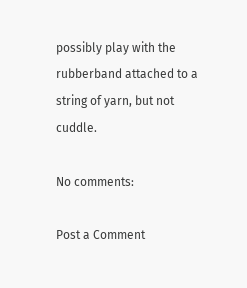possibly play with the rubberband attached to a string of yarn, but not cuddle.

No comments:

Post a Comment